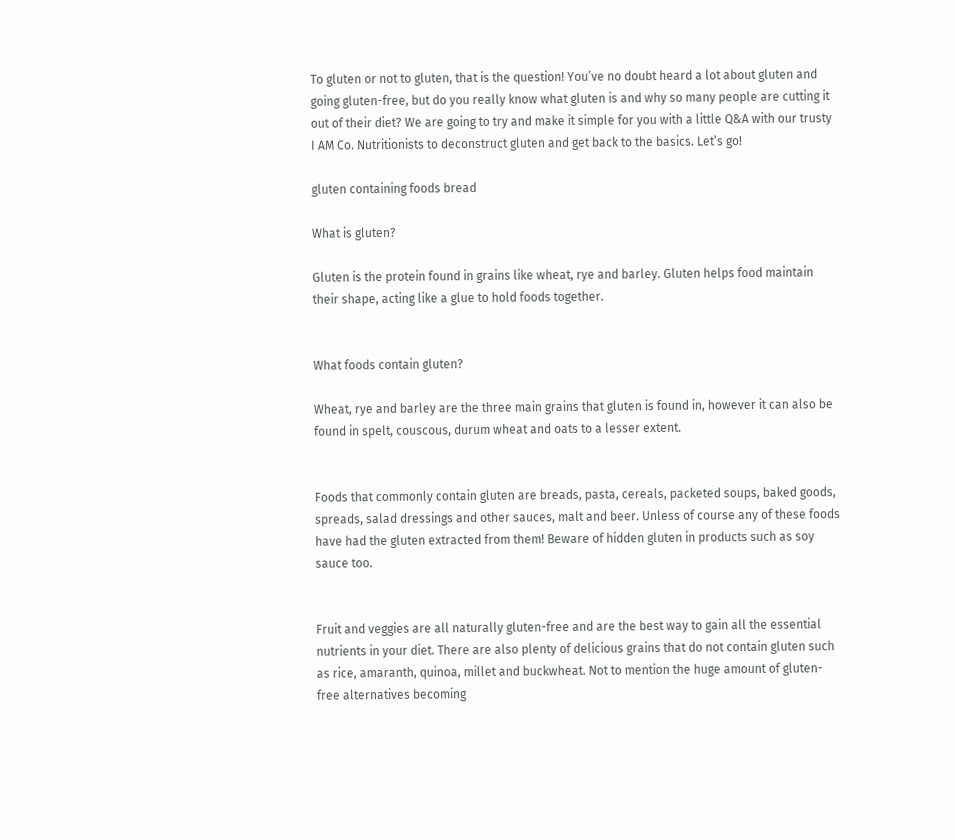To gluten or not to gluten, that is the question! You’ve no doubt heard a lot about gluten and going gluten-free, but do you really know what gluten is and why so many people are cutting it out of their diet? We are going to try and make it simple for you with a little Q&A with our trusty I AM Co. Nutritionists to deconstruct gluten and get back to the basics. Let’s go!

gluten containing foods bread

What is gluten?

Gluten is the protein found in grains like wheat, rye and barley. Gluten helps food maintain their shape, acting like a glue to hold foods together.


What foods contain gluten?

Wheat, rye and barley are the three main grains that gluten is found in, however it can also be found in spelt, couscous, durum wheat and oats to a lesser extent.


Foods that commonly contain gluten are breads, pasta, cereals, packeted soups, baked goods, spreads, salad dressings and other sauces, malt and beer. Unless of course any of these foods have had the gluten extracted from them! Beware of hidden gluten in products such as soy sauce too.


Fruit and veggies are all naturally gluten-free and are the best way to gain all the essential nutrients in your diet. There are also plenty of delicious grains that do not contain gluten such as rice, amaranth, quinoa, millet and buckwheat. Not to mention the huge amount of gluten-free alternatives becoming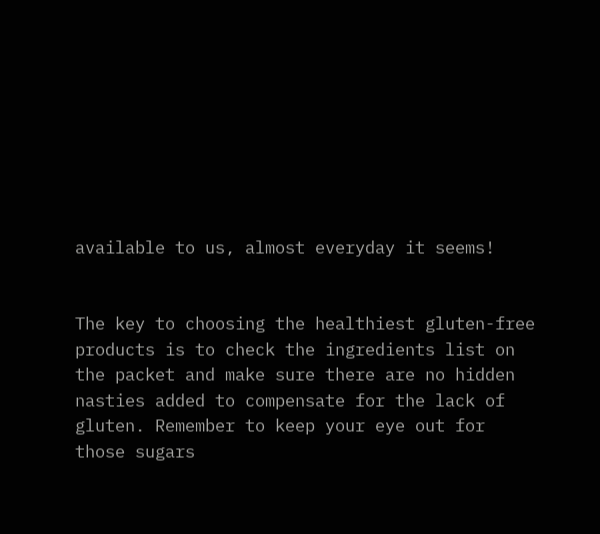available to us, almost everyday it seems!


The key to choosing the healthiest gluten-free products is to check the ingredients list on the packet and make sure there are no hidden nasties added to compensate for the lack of gluten. Remember to keep your eye out for those sugars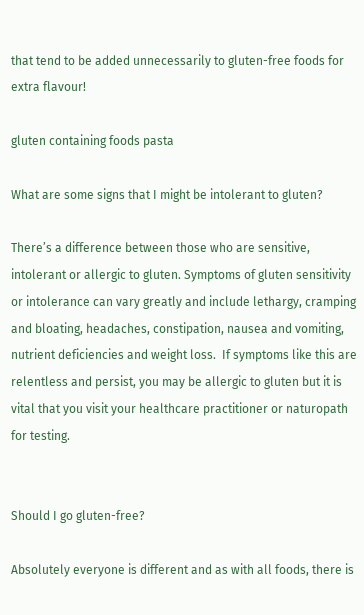that tend to be added unnecessarily to gluten-free foods for extra flavour!

gluten containing foods pasta

What are some signs that I might be intolerant to gluten?

There’s a difference between those who are sensitive, intolerant or allergic to gluten. Symptoms of gluten sensitivity or intolerance can vary greatly and include lethargy, cramping and bloating, headaches, constipation, nausea and vomiting, nutrient deficiencies and weight loss.  If symptoms like this are relentless and persist, you may be allergic to gluten but it is vital that you visit your healthcare practitioner or naturopath for testing.


Should I go gluten-free?

Absolutely everyone is different and as with all foods, there is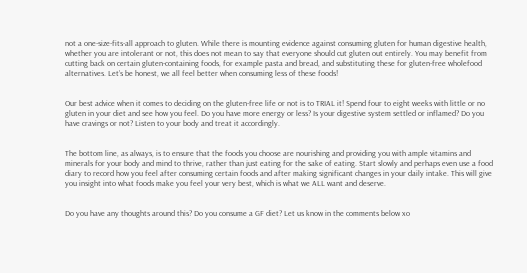not a one-size-fits-all approach to gluten. While there is mounting evidence against consuming gluten for human digestive health, whether you are intolerant or not, this does not mean to say that everyone should cut gluten out entirely. You may benefit from cutting back on certain gluten-containing foods, for example pasta and bread, and substituting these for gluten-free wholefood alternatives. Let’s be honest, we all feel better when consuming less of these foods!


Our best advice when it comes to deciding on the gluten-free life or not is to TRIAL it! Spend four to eight weeks with little or no gluten in your diet and see how you feel. Do you have more energy or less? Is your digestive system settled or inflamed? Do you have cravings or not? Listen to your body and treat it accordingly.


The bottom line, as always, is to ensure that the foods you choose are nourishing and providing you with ample vitamins and minerals for your body and mind to thrive, rather than just eating for the sake of eating. Start slowly and perhaps even use a food diary to record how you feel after consuming certain foods and after making significant changes in your daily intake. This will give you insight into what foods make you feel your very best, which is what we ALL want and deserve.


Do you have any thoughts around this? Do you consume a GF diet? Let us know in the comments below xo